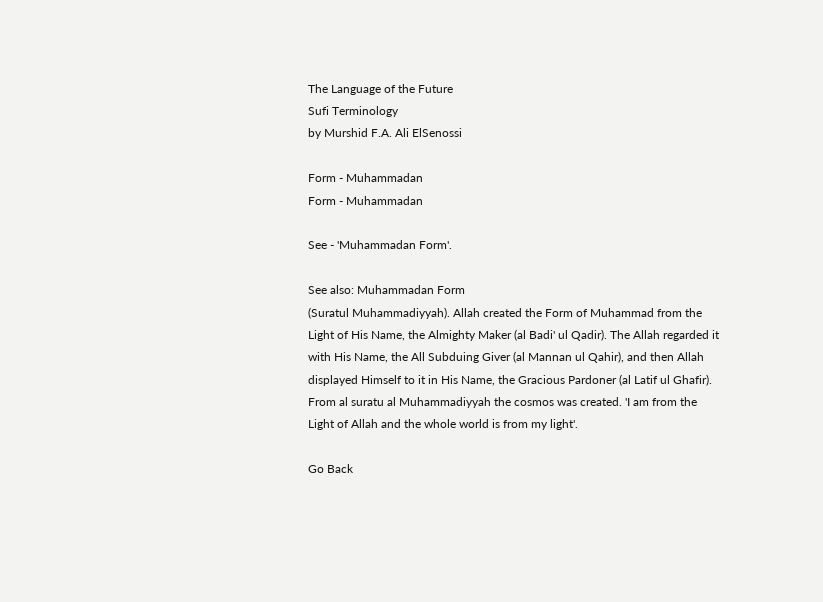The Language of the Future
Sufi Terminology
by Murshid F.A. Ali ElSenossi

Form - Muhammadan
Form - Muhammadan

See - 'Muhammadan Form'.

See also: Muhammadan Form
(Suratul Muhammadiyyah). Allah created the Form of Muhammad from the Light of His Name, the Almighty Maker (al Badi' ul Qadir). The Allah regarded it with His Name, the All Subduing Giver (al Mannan ul Qahir), and then Allah displayed Himself to it in His Name, the Gracious Pardoner (al Latif ul Ghafir). From al suratu al Muhammadiyyah the cosmos was created. 'I am from the Light of Allah and the whole world is from my light'.

Go Back